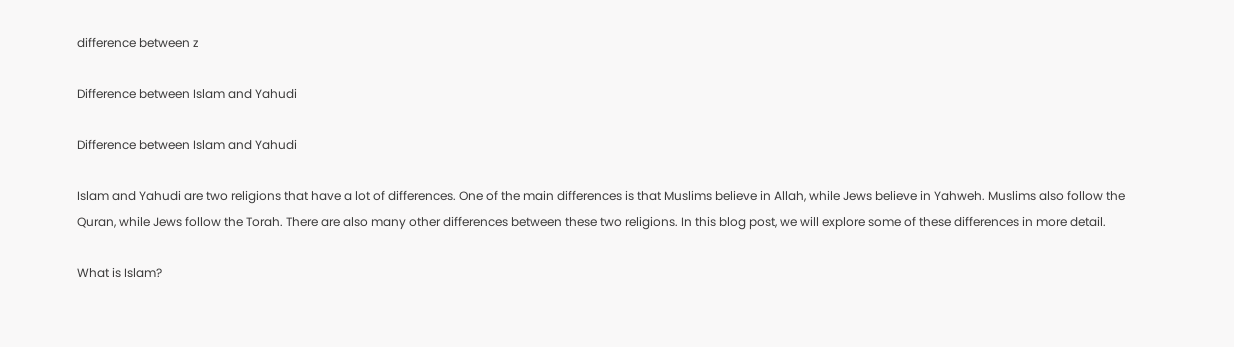difference between z

Difference between Islam and Yahudi

Difference between Islam and Yahudi

Islam and Yahudi are two religions that have a lot of differences. One of the main differences is that Muslims believe in Allah, while Jews believe in Yahweh. Muslims also follow the Quran, while Jews follow the Torah. There are also many other differences between these two religions. In this blog post, we will explore some of these differences in more detail.

What is Islam?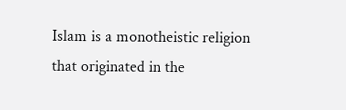Islam is a monotheistic religion that originated in the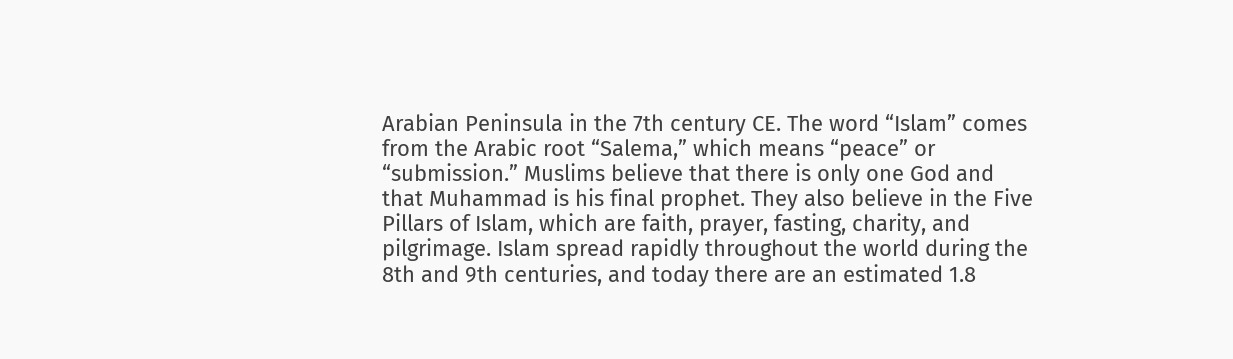Arabian Peninsula in the 7th century CE. The word “Islam” comes from the Arabic root “Salema,” which means “peace” or “submission.” Muslims believe that there is only one God and that Muhammad is his final prophet. They also believe in the Five Pillars of Islam, which are faith, prayer, fasting, charity, and pilgrimage. Islam spread rapidly throughout the world during the 8th and 9th centuries, and today there are an estimated 1.8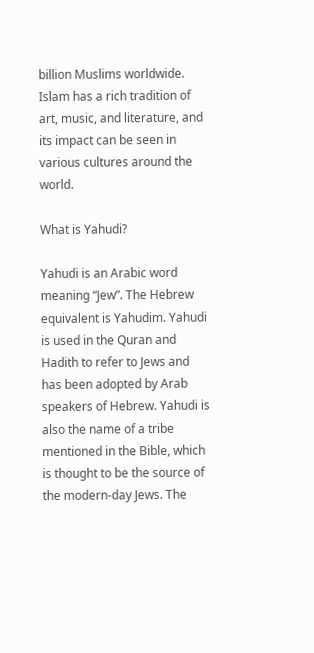billion Muslims worldwide. Islam has a rich tradition of art, music, and literature, and its impact can be seen in various cultures around the world.

What is Yahudi?

Yahudi is an Arabic word meaning “Jew”. The Hebrew equivalent is Yahudim. Yahudi is used in the Quran and Hadith to refer to Jews and has been adopted by Arab speakers of Hebrew. Yahudi is also the name of a tribe mentioned in the Bible, which is thought to be the source of the modern-day Jews. The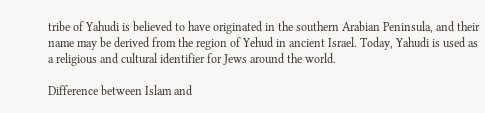tribe of Yahudi is believed to have originated in the southern Arabian Peninsula, and their name may be derived from the region of Yehud in ancient Israel. Today, Yahudi is used as a religious and cultural identifier for Jews around the world.

Difference between Islam and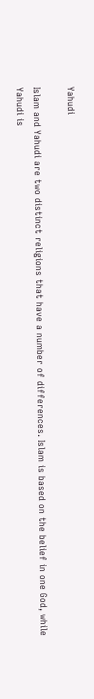Yahudi

Islam and Yahudi are two distinct religions that have a number of differences. Islam is based on the belief in one God, while Yahudi is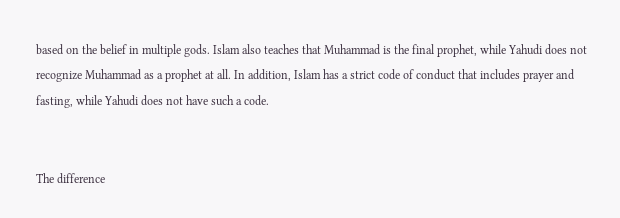based on the belief in multiple gods. Islam also teaches that Muhammad is the final prophet, while Yahudi does not recognize Muhammad as a prophet at all. In addition, Islam has a strict code of conduct that includes prayer and fasting, while Yahudi does not have such a code.


The difference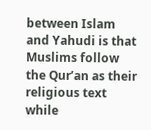between Islam and Yahudi is that Muslims follow the Qur’an as their religious text while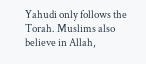Yahudi only follows the Torah. Muslims also believe in Allah,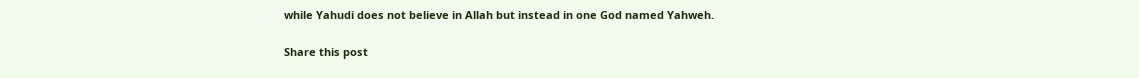while Yahudi does not believe in Allah but instead in one God named Yahweh.

Share this post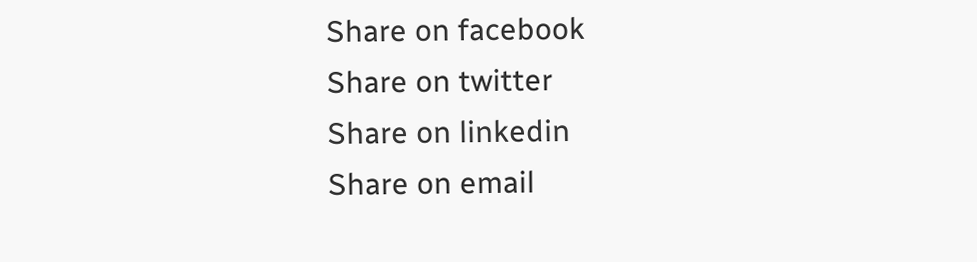Share on facebook
Share on twitter
Share on linkedin
Share on email